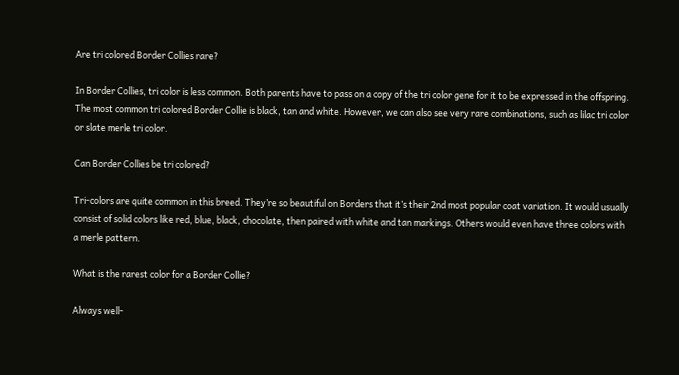Are tri colored Border Collies rare?

In Border Collies, tri color is less common. Both parents have to pass on a copy of the tri color gene for it to be expressed in the offspring. The most common tri colored Border Collie is black, tan and white. However, we can also see very rare combinations, such as lilac tri color or slate merle tri color.

Can Border Collies be tri colored?

Tri-colors are quite common in this breed. They’re so beautiful on Borders that it’s their 2nd most popular coat variation. It would usually consist of solid colors like red, blue, black, chocolate, then paired with white and tan markings. Others would even have three colors with a merle pattern.

What is the rarest color for a Border Collie?

Always well-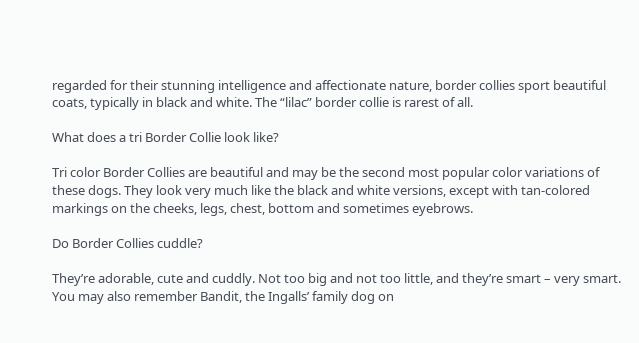regarded for their stunning intelligence and affectionate nature, border collies sport beautiful coats, typically in black and white. The “lilac” border collie is rarest of all.

What does a tri Border Collie look like?

Tri color Border Collies are beautiful and may be the second most popular color variations of these dogs. They look very much like the black and white versions, except with tan-colored markings on the cheeks, legs, chest, bottom and sometimes eyebrows.

Do Border Collies cuddle?

They’re adorable, cute and cuddly. Not too big and not too little, and they’re smart – very smart. You may also remember Bandit, the Ingalls’ family dog on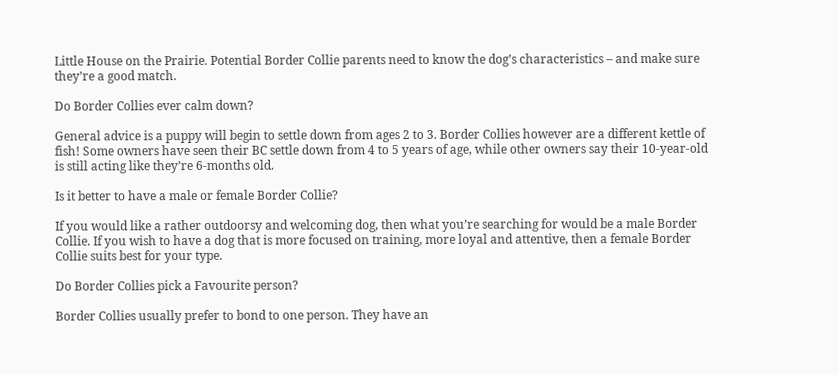Little House on the Prairie. Potential Border Collie parents need to know the dog’s characteristics – and make sure they’re a good match.

Do Border Collies ever calm down?

General advice is a puppy will begin to settle down from ages 2 to 3. Border Collies however are a different kettle of fish! Some owners have seen their BC settle down from 4 to 5 years of age, while other owners say their 10-year-old is still acting like they’re 6-months old.

Is it better to have a male or female Border Collie?

If you would like a rather outdoorsy and welcoming dog, then what you’re searching for would be a male Border Collie. If you wish to have a dog that is more focused on training, more loyal and attentive, then a female Border Collie suits best for your type.

Do Border Collies pick a Favourite person?

Border Collies usually prefer to bond to one person. They have an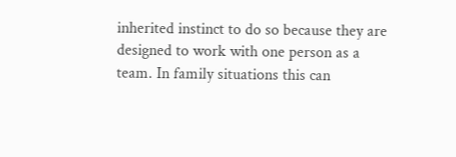inherited instinct to do so because they are designed to work with one person as a team. In family situations this can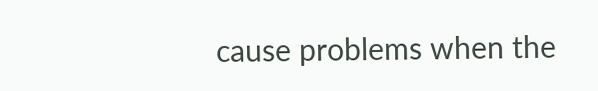cause problems when the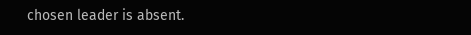chosen leader is absent.